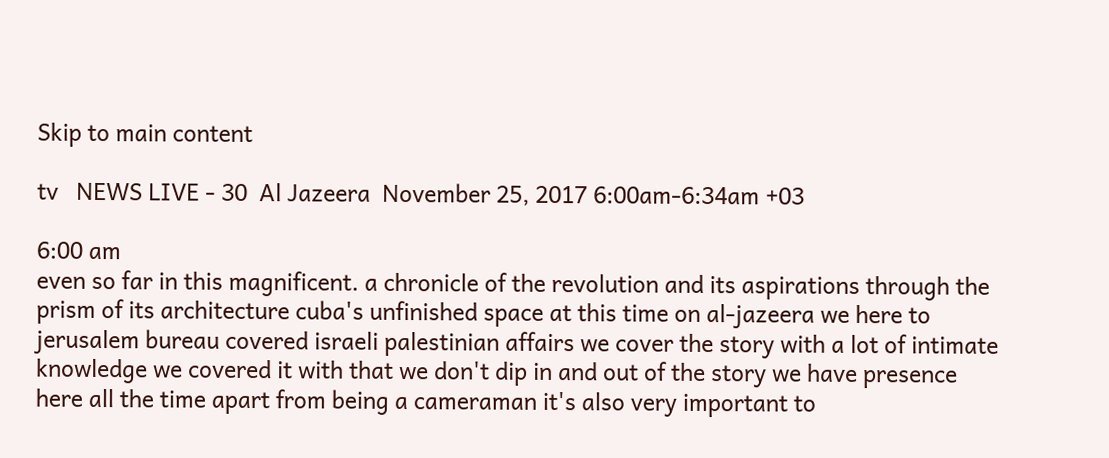Skip to main content

tv   NEWS LIVE - 30  Al Jazeera  November 25, 2017 6:00am-6:34am +03

6:00 am
even so far in this magnificent. a chronicle of the revolution and its aspirations through the prism of its architecture cuba's unfinished space at this time on al-jazeera we here to jerusalem bureau covered israeli palestinian affairs we cover the story with a lot of intimate knowledge we covered it with that we don't dip in and out of the story we have presence here all the time apart from being a cameraman it's also very important to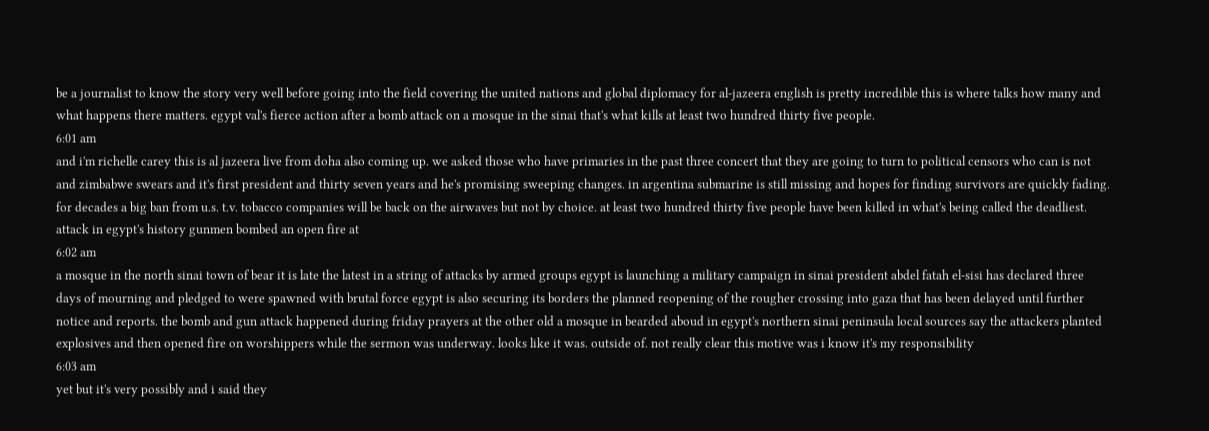be a journalist to know the story very well before going into the field covering the united nations and global diplomacy for al-jazeera english is pretty incredible this is where talks how many and what happens there matters. egypt val's fierce action after a bomb attack on a mosque in the sinai that's what kills at least two hundred thirty five people.
6:01 am
and i'm richelle carey this is al jazeera live from doha also coming up. we asked those who have primaries in the past three concert that they are going to turn to political censors who can is not and zimbabwe swears and it's first president and thirty seven years and he's promising sweeping changes. in argentina submarine is still missing and hopes for finding survivors are quickly fading. for decades a big ban from u.s. t.v. tobacco companies will be back on the airwaves but not by choice. at least two hundred thirty five people have been killed in what's being called the deadliest. attack in egypt's history gunmen bombed an open fire at
6:02 am
a mosque in the north sinai town of bear it is late the latest in a string of attacks by armed groups egypt is launching a military campaign in sinai president abdel fatah el-sisi has declared three days of mourning and pledged to were spawned with brutal force egypt is also securing its borders the planned reopening of the rougher crossing into gaza that has been delayed until further notice and reports. the bomb and gun attack happened during friday prayers at the other old a mosque in bearded aboud in egypt's northern sinai peninsula local sources say the attackers planted explosives and then opened fire on worshippers while the sermon was underway. looks like it was. outside of. not really clear this motive was i know it's my responsibility
6:03 am
yet but it's very possibly and i said they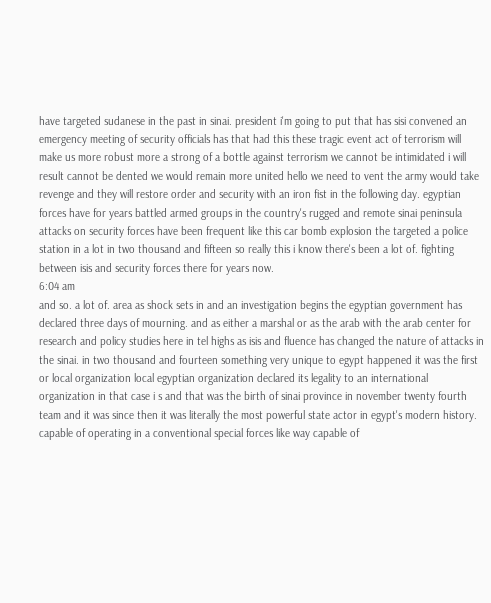have targeted sudanese in the past in sinai. president i'm going to put that has sisi convened an emergency meeting of security officials has that had this these tragic event act of terrorism will make us more robust more a strong of a bottle against terrorism we cannot be intimidated i will result cannot be dented we would remain more united hello we need to vent the army would take revenge and they will restore order and security with an iron fist in the following day. egyptian forces have for years battled armed groups in the country's rugged and remote sinai peninsula attacks on security forces have been frequent like this car bomb explosion the targeted a police station in a lot in two thousand and fifteen so really this i know there's been a lot of. fighting between isis and security forces there for years now.
6:04 am
and so. a lot of. area as shock sets in and an investigation begins the egyptian government has declared three days of mourning. and as either a marshal or as the arab with the arab center for research and policy studies here in tel highs as isis and fluence has changed the nature of attacks in the sinai. in two thousand and fourteen something very unique to egypt happened it was the first or local organization local egyptian organization declared its legality to an international organization in that case i s and that was the birth of sinai province in november twenty fourth team and it was since then it was literally the most powerful state actor in egypt's modern history. capable of operating in a conventional special forces like way capable of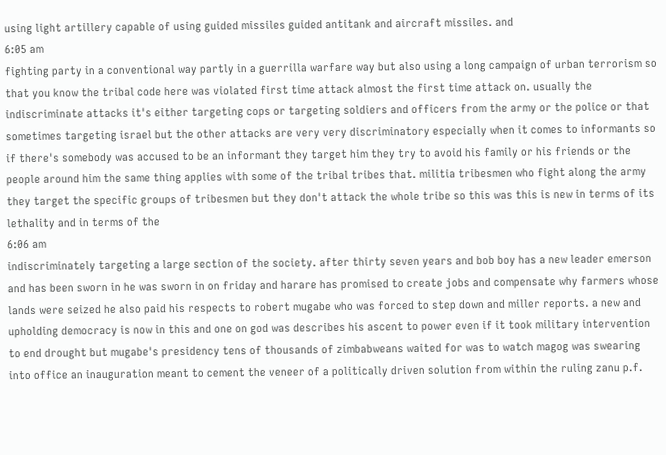using light artillery capable of using guided missiles guided antitank and aircraft missiles. and
6:05 am
fighting party in a conventional way partly in a guerrilla warfare way but also using a long campaign of urban terrorism so that you know the tribal code here was violated first time attack almost the first time attack on. usually the indiscriminate attacks it's either targeting cops or targeting soldiers and officers from the army or the police or that sometimes targeting israel but the other attacks are very very discriminatory especially when it comes to informants so if there's somebody was accused to be an informant they target him they try to avoid his family or his friends or the people around him the same thing applies with some of the tribal tribes that. militia tribesmen who fight along the army they target the specific groups of tribesmen but they don't attack the whole tribe so this was this is new in terms of its lethality and in terms of the
6:06 am
indiscriminately targeting a large section of the society. after thirty seven years and bob boy has a new leader emerson and has been sworn in he was sworn in on friday and harare has promised to create jobs and compensate why farmers whose lands were seized he also paid his respects to robert mugabe who was forced to step down and miller reports. a new and upholding democracy is now in this and one on god was describes his ascent to power even if it took military intervention to end drought but mugabe's presidency tens of thousands of zimbabweans waited for was to watch magog was swearing into office an inauguration meant to cement the veneer of a politically driven solution from within the ruling zanu p.f.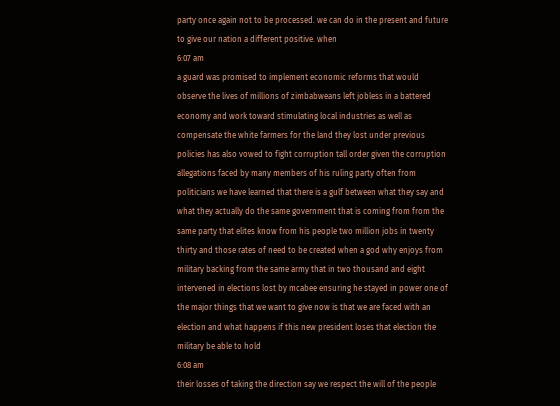party once again not to be processed. we can do in the present and future to give our nation a different positive. when
6:07 am
a guard was promised to implement economic reforms that would observe the lives of millions of zimbabweans left jobless in a battered economy and work toward stimulating local industries as well as compensate the white farmers for the land they lost under previous policies has also vowed to fight corruption tall order given the corruption allegations faced by many members of his ruling party often from politicians we have learned that there is a gulf between what they say and what they actually do the same government that is coming from from the same party that elites know from his people two million jobs in twenty thirty and those rates of need to be created when a god why enjoys from military backing from the same army that in two thousand and eight intervened in elections lost by mcabee ensuring he stayed in power one of the major things that we want to give now is that we are faced with an election and what happens if this new president loses that election the military be able to hold
6:08 am
their losses of taking the direction say we respect the will of the people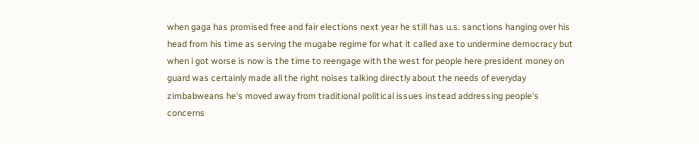when gaga has promised free and fair elections next year he still has u.s. sanctions hanging over his head from his time as serving the mugabe regime for what it called axe to undermine democracy but when i got worse is now is the time to reengage with the west for people here president money on guard was certainly made all the right noises talking directly about the needs of everyday zimbabweans he's moved away from traditional political issues instead addressing people's concerns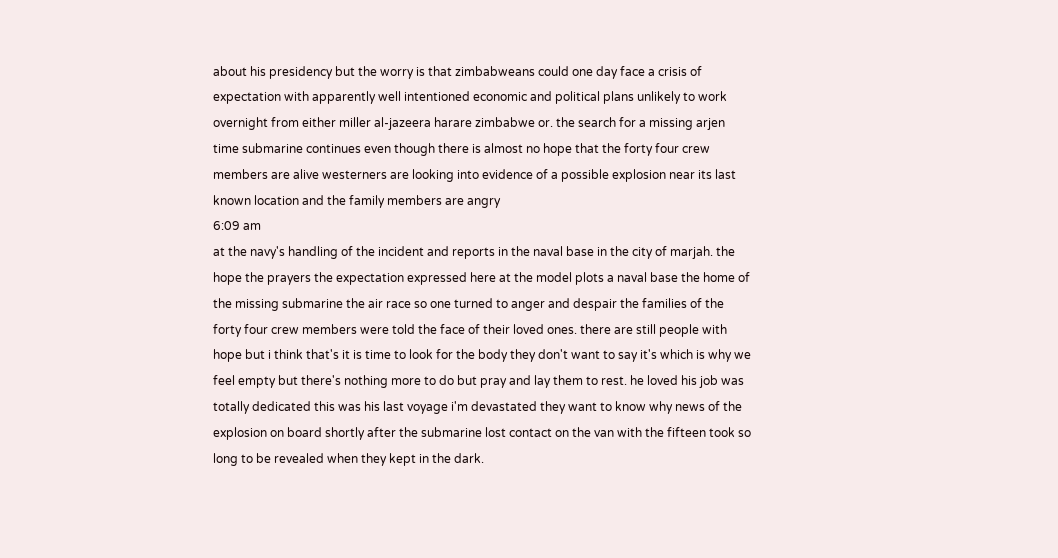about his presidency but the worry is that zimbabweans could one day face a crisis of expectation with apparently well intentioned economic and political plans unlikely to work overnight from either miller al-jazeera harare zimbabwe or. the search for a missing arjen time submarine continues even though there is almost no hope that the forty four crew members are alive westerners are looking into evidence of a possible explosion near its last known location and the family members are angry
6:09 am
at the navy's handling of the incident and reports in the naval base in the city of marjah. the hope the prayers the expectation expressed here at the model plots a naval base the home of the missing submarine the air race so one turned to anger and despair the families of the forty four crew members were told the face of their loved ones. there are still people with hope but i think that's it is time to look for the body they don't want to say it's which is why we feel empty but there's nothing more to do but pray and lay them to rest. he loved his job was totally dedicated this was his last voyage i'm devastated they want to know why news of the explosion on board shortly after the submarine lost contact on the van with the fifteen took so long to be revealed when they kept in the dark.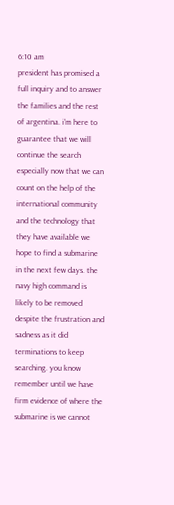6:10 am
president has promised a full inquiry and to answer the families and the rest of argentina. i'm here to guarantee that we will continue the search especially now that we can count on the help of the international community and the technology that they have available we hope to find a submarine in the next few days. the navy high command is likely to be removed despite the frustration and sadness as it did terminations to keep searching. you know remember until we have firm evidence of where the submarine is we cannot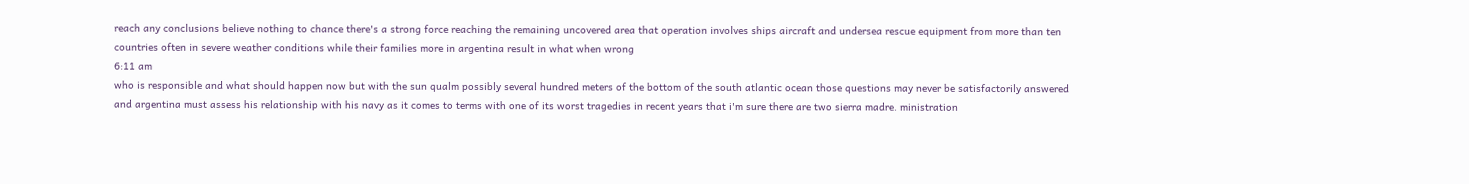reach any conclusions believe nothing to chance there's a strong force reaching the remaining uncovered area that operation involves ships aircraft and undersea rescue equipment from more than ten countries often in severe weather conditions while their families more in argentina result in what when wrong
6:11 am
who is responsible and what should happen now but with the sun qualm possibly several hundred meters of the bottom of the south atlantic ocean those questions may never be satisfactorily answered and argentina must assess his relationship with his navy as it comes to terms with one of its worst tragedies in recent years that i'm sure there are two sierra madre. ministration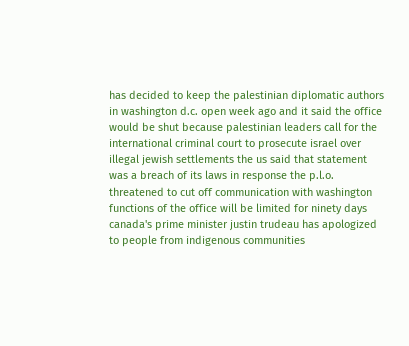has decided to keep the palestinian diplomatic authors in washington d.c. open week ago and it said the office would be shut because palestinian leaders call for the international criminal court to prosecute israel over illegal jewish settlements the us said that statement was a breach of its laws in response the p.l.o. threatened to cut off communication with washington functions of the office will be limited for ninety days canada's prime minister justin trudeau has apologized to people from indigenous communities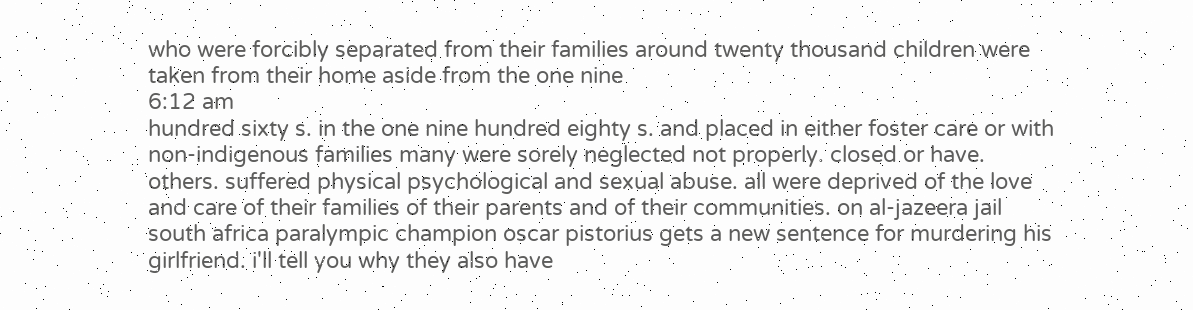who were forcibly separated from their families around twenty thousand children were taken from their home aside from the one nine
6:12 am
hundred sixty s. in the one nine hundred eighty s. and placed in either foster care or with non-indigenous families many were sorely neglected not properly. closed or have. others. suffered physical psychological and sexual abuse. all were deprived of the love and care of their families of their parents and of their communities. on al-jazeera jail south africa paralympic champion oscar pistorius gets a new sentence for murdering his girlfriend. i'll tell you why they also have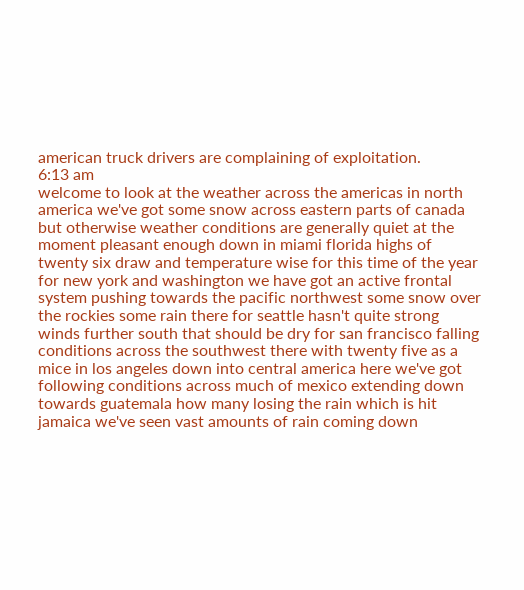american truck drivers are complaining of exploitation.
6:13 am
welcome to look at the weather across the americas in north america we've got some snow across eastern parts of canada but otherwise weather conditions are generally quiet at the moment pleasant enough down in miami florida highs of twenty six draw and temperature wise for this time of the year for new york and washington we have got an active frontal system pushing towards the pacific northwest some snow over the rockies some rain there for seattle hasn't quite strong winds further south that should be dry for san francisco falling conditions across the southwest there with twenty five as a mice in los angeles down into central america here we've got following conditions across much of mexico extending down towards guatemala how many losing the rain which is hit jamaica we've seen vast amounts of rain coming down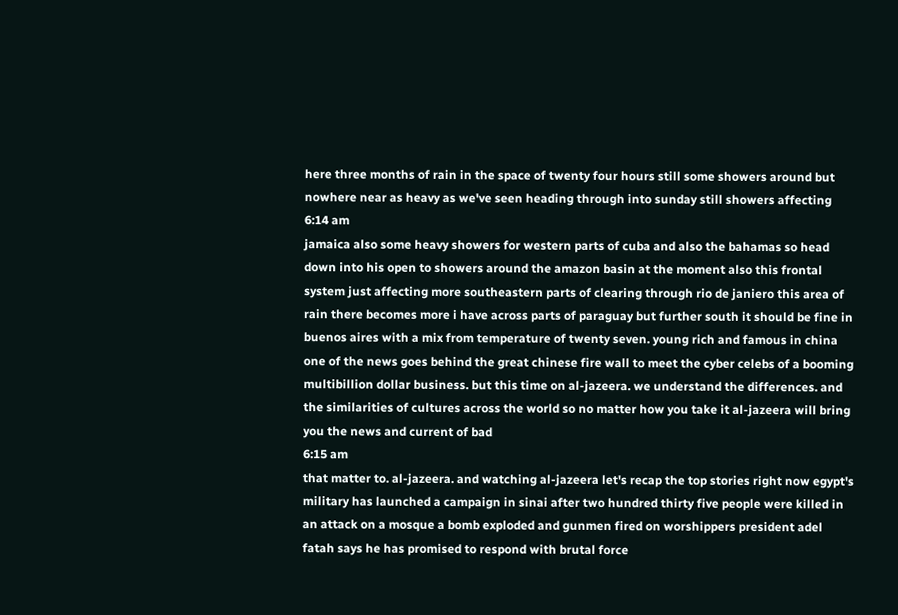here three months of rain in the space of twenty four hours still some showers around but nowhere near as heavy as we've seen heading through into sunday still showers affecting
6:14 am
jamaica also some heavy showers for western parts of cuba and also the bahamas so head down into his open to showers around the amazon basin at the moment also this frontal system just affecting more southeastern parts of clearing through rio de janiero this area of rain there becomes more i have across parts of paraguay but further south it should be fine in buenos aires with a mix from temperature of twenty seven. young rich and famous in china one of the news goes behind the great chinese fire wall to meet the cyber celebs of a booming multibillion dollar business. but this time on al-jazeera. we understand the differences. and the similarities of cultures across the world so no matter how you take it al-jazeera will bring you the news and current of bad
6:15 am
that matter to. al-jazeera. and watching al-jazeera let's recap the top stories right now egypt's military has launched a campaign in sinai after two hundred thirty five people were killed in an attack on a mosque a bomb exploded and gunmen fired on worshippers president adel fatah says he has promised to respond with brutal force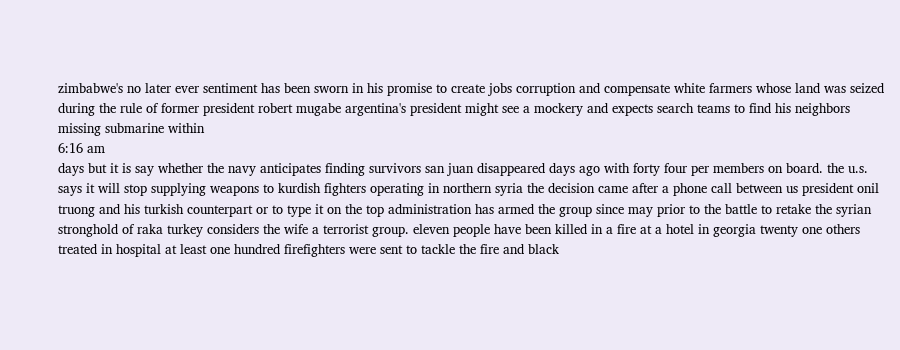zimbabwe's no later ever sentiment has been sworn in his promise to create jobs corruption and compensate white farmers whose land was seized during the rule of former president robert mugabe argentina's president might see a mockery and expects search teams to find his neighbors missing submarine within
6:16 am
days but it is say whether the navy anticipates finding survivors san juan disappeared days ago with forty four per members on board. the u.s. says it will stop supplying weapons to kurdish fighters operating in northern syria the decision came after a phone call between us president onil truong and his turkish counterpart or to type it on the top administration has armed the group since may prior to the battle to retake the syrian stronghold of raka turkey considers the wife a terrorist group. eleven people have been killed in a fire at a hotel in georgia twenty one others treated in hospital at least one hundred firefighters were sent to tackle the fire and black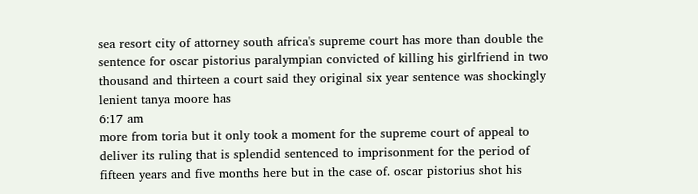sea resort city of attorney south africa's supreme court has more than double the sentence for oscar pistorius paralympian convicted of killing his girlfriend in two thousand and thirteen a court said they original six year sentence was shockingly lenient tanya moore has
6:17 am
more from toria but it only took a moment for the supreme court of appeal to deliver its ruling that is splendid sentenced to imprisonment for the period of fifteen years and five months here but in the case of. oscar pistorius shot his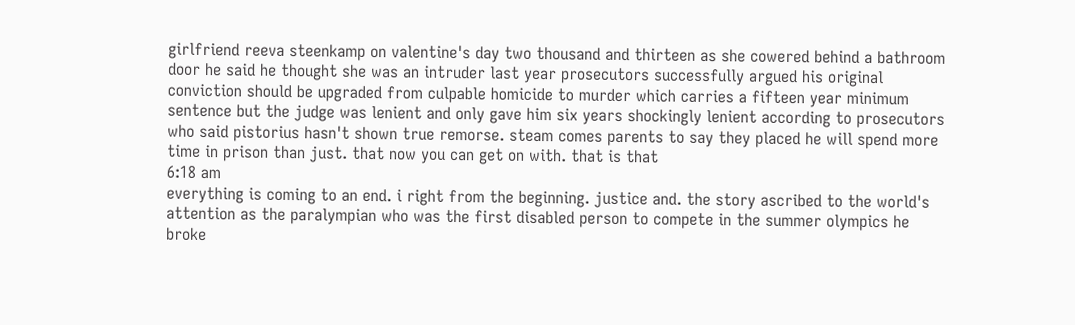girlfriend reeva steenkamp on valentine's day two thousand and thirteen as she cowered behind a bathroom door he said he thought she was an intruder last year prosecutors successfully argued his original conviction should be upgraded from culpable homicide to murder which carries a fifteen year minimum sentence but the judge was lenient and only gave him six years shockingly lenient according to prosecutors who said pistorius hasn't shown true remorse. steam comes parents to say they placed he will spend more time in prison than just. that now you can get on with. that is that
6:18 am
everything is coming to an end. i right from the beginning. justice and. the story ascribed to the world's attention as the paralympian who was the first disabled person to compete in the summer olympics he broke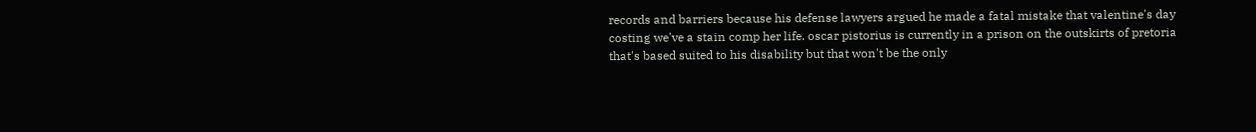records and barriers because his defense lawyers argued he made a fatal mistake that valentine's day costing we've a stain comp her life. oscar pistorius is currently in a prison on the outskirts of pretoria that's based suited to his disability but that won't be the only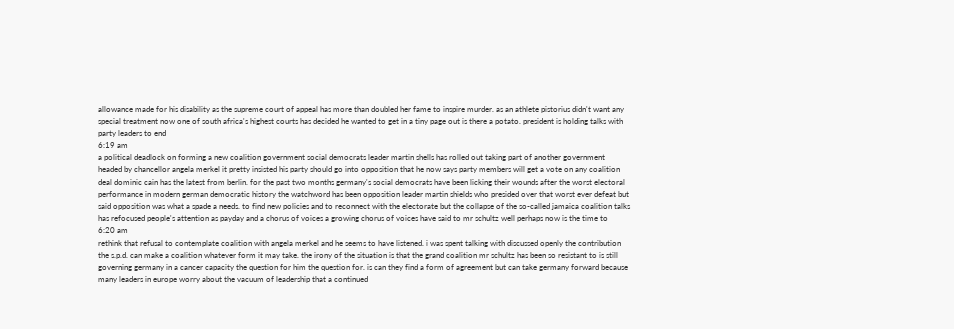allowance made for his disability as the supreme court of appeal has more than doubled her fame to inspire murder. as an athlete pistorius didn't want any special treatment now one of south africa's highest courts has decided he wanted to get in a tiny page out is there a potato. president is holding talks with party leaders to end
6:19 am
a political deadlock on forming a new coalition government social democrats leader martin shells has rolled out taking part of another government headed by chancellor angela merkel it pretty insisted his party should go into opposition that he now says party members will get a vote on any coalition deal dominic cain has the latest from berlin. for the past two months germany's social democrats have been licking their wounds after the worst electoral performance in modern german democratic history the watchword has been opposition leader martin shields who presided over that worst ever defeat but said opposition was what a spade a needs. to find new policies and to reconnect with the electorate but the collapse of the so-called jamaica coalition talks has refocused people's attention as payday and a chorus of voices a growing chorus of voices have said to mr schultz well perhaps now is the time to
6:20 am
rethink that refusal to contemplate coalition with angela merkel and he seems to have listened. i was spent talking with discussed openly the contribution the s.p.d. can make a coalition whatever form it may take. the irony of the situation is that the grand coalition mr schultz has been so resistant to is still governing germany in a cancer capacity the question for him the question for. is can they find a form of agreement but can take germany forward because many leaders in europe worry about the vacuum of leadership that a continued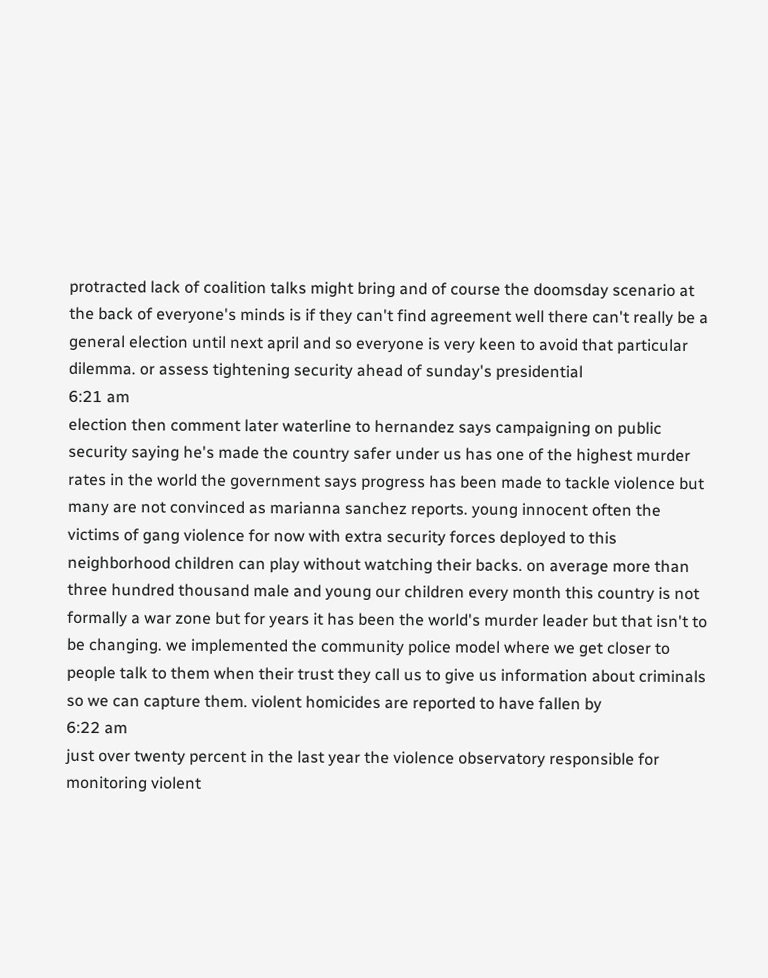protracted lack of coalition talks might bring and of course the doomsday scenario at the back of everyone's minds is if they can't find agreement well there can't really be a general election until next april and so everyone is very keen to avoid that particular dilemma. or assess tightening security ahead of sunday's presidential
6:21 am
election then comment later waterline to hernandez says campaigning on public security saying he's made the country safer under us has one of the highest murder rates in the world the government says progress has been made to tackle violence but many are not convinced as marianna sanchez reports. young innocent often the victims of gang violence for now with extra security forces deployed to this neighborhood children can play without watching their backs. on average more than three hundred thousand male and young our children every month this country is not formally a war zone but for years it has been the world's murder leader but that isn't to be changing. we implemented the community police model where we get closer to people talk to them when their trust they call us to give us information about criminals so we can capture them. violent homicides are reported to have fallen by
6:22 am
just over twenty percent in the last year the violence observatory responsible for monitoring violent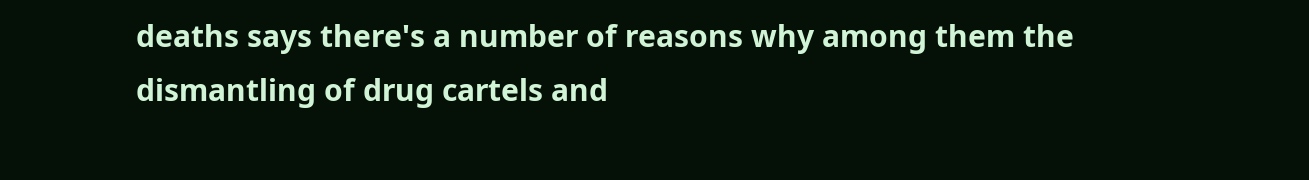deaths says there's a number of reasons why among them the dismantling of drug cartels and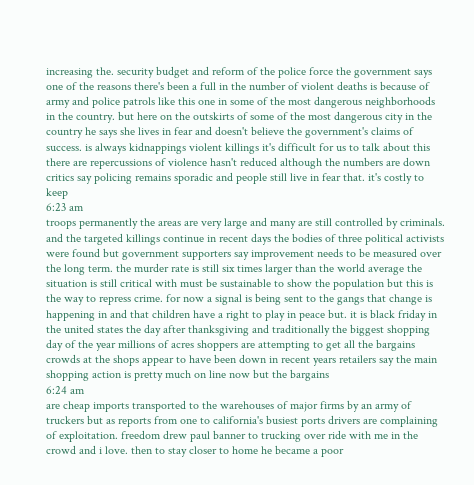increasing the. security budget and reform of the police force the government says one of the reasons there's been a full in the number of violent deaths is because of army and police patrols like this one in some of the most dangerous neighborhoods in the country. but here on the outskirts of some of the most dangerous city in the country he says she lives in fear and doesn't believe the government's claims of success. is always kidnappings violent killings it's difficult for us to talk about this there are repercussions of violence hasn't reduced although the numbers are down critics say policing remains sporadic and people still live in fear that. it's costly to keep
6:23 am
troops permanently the areas are very large and many are still controlled by criminals. and the targeted killings continue in recent days the bodies of three political activists were found but government supporters say improvement needs to be measured over the long term. the murder rate is still six times larger than the world average the situation is still critical with must be sustainable to show the population but this is the way to repress crime. for now a signal is being sent to the gangs that change is happening in and that children have a right to play in peace but. it is black friday in the united states the day after thanksgiving and traditionally the biggest shopping day of the year millions of acres shoppers are attempting to get all the bargains crowds at the shops appear to have been down in recent years retailers say the main shopping action is pretty much on line now but the bargains
6:24 am
are cheap imports transported to the warehouses of major firms by an army of truckers but as reports from one to california's busiest ports drivers are complaining of exploitation. freedom drew paul banner to trucking over ride with me in the crowd and i love. then to stay closer to home he became a poor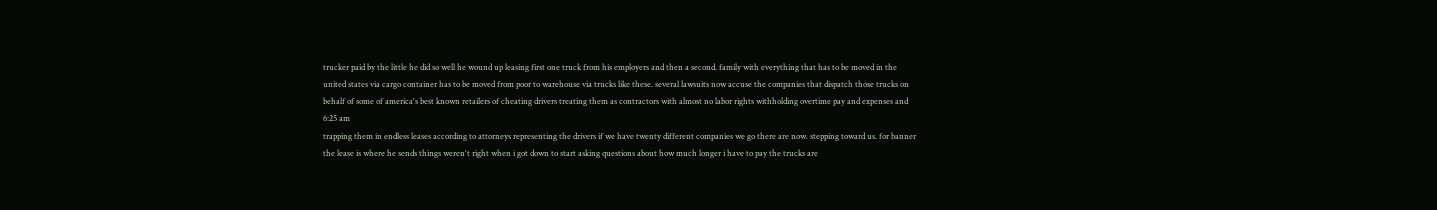trucker paid by the little he did so well he wound up leasing first one truck from his employers and then a second. family with everything that has to be moved in the united states via cargo container has to be moved from poor to warehouse via trucks like these. several lawsuits now accuse the companies that dispatch those trucks on behalf of some of america's best known retailers of cheating drivers treating them as contractors with almost no labor rights withholding overtime pay and expenses and
6:25 am
trapping them in endless leases according to attorneys representing the drivers if we have twenty different companies we go there are now. stepping toward us. for banner the lease is where he sends things weren't right when i got down to start asking questions about how much longer i have to pay the trucks are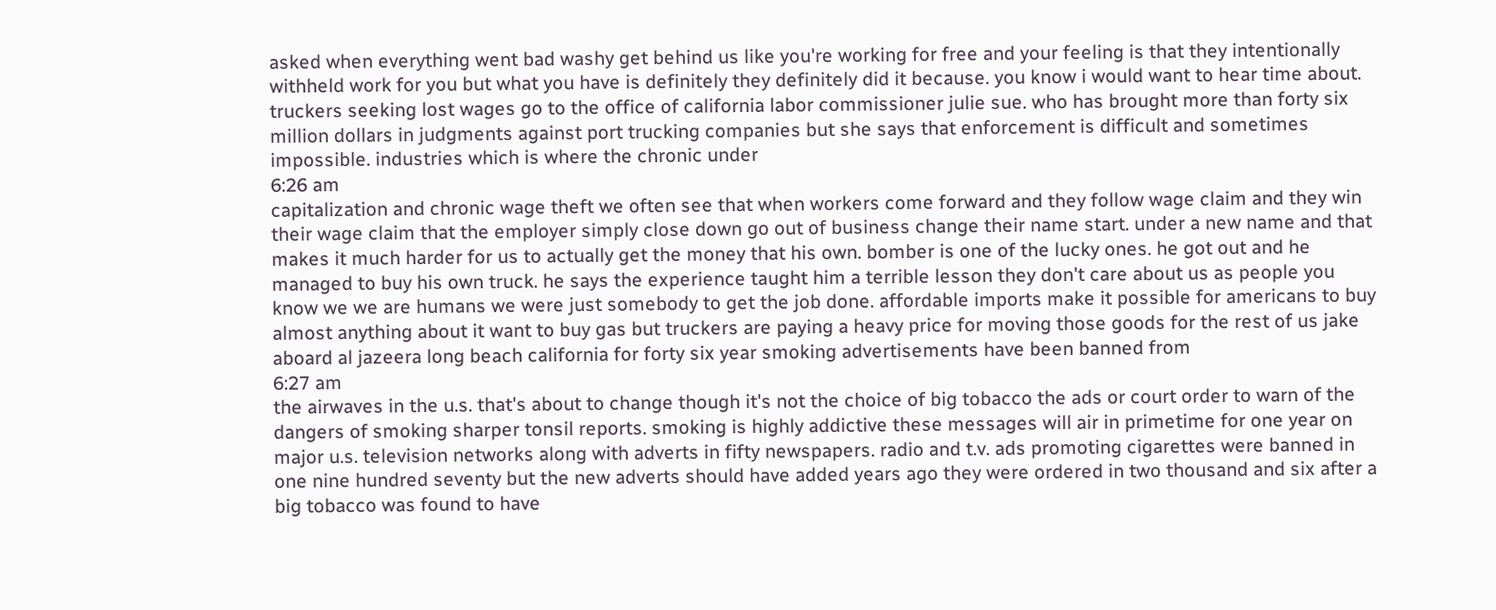asked when everything went bad washy get behind us like you're working for free and your feeling is that they intentionally withheld work for you but what you have is definitely they definitely did it because. you know i would want to hear time about. truckers seeking lost wages go to the office of california labor commissioner julie sue. who has brought more than forty six million dollars in judgments against port trucking companies but she says that enforcement is difficult and sometimes impossible. industries which is where the chronic under
6:26 am
capitalization and chronic wage theft we often see that when workers come forward and they follow wage claim and they win their wage claim that the employer simply close down go out of business change their name start. under a new name and that makes it much harder for us to actually get the money that his own. bomber is one of the lucky ones. he got out and he managed to buy his own truck. he says the experience taught him a terrible lesson they don't care about us as people you know we we are humans we were just somebody to get the job done. affordable imports make it possible for americans to buy almost anything about it want to buy gas but truckers are paying a heavy price for moving those goods for the rest of us jake aboard al jazeera long beach california for forty six year smoking advertisements have been banned from
6:27 am
the airwaves in the u.s. that's about to change though it's not the choice of big tobacco the ads or court order to warn of the dangers of smoking sharper tonsil reports. smoking is highly addictive these messages will air in primetime for one year on major u.s. television networks along with adverts in fifty newspapers. radio and t.v. ads promoting cigarettes were banned in one nine hundred seventy but the new adverts should have added years ago they were ordered in two thousand and six after a big tobacco was found to have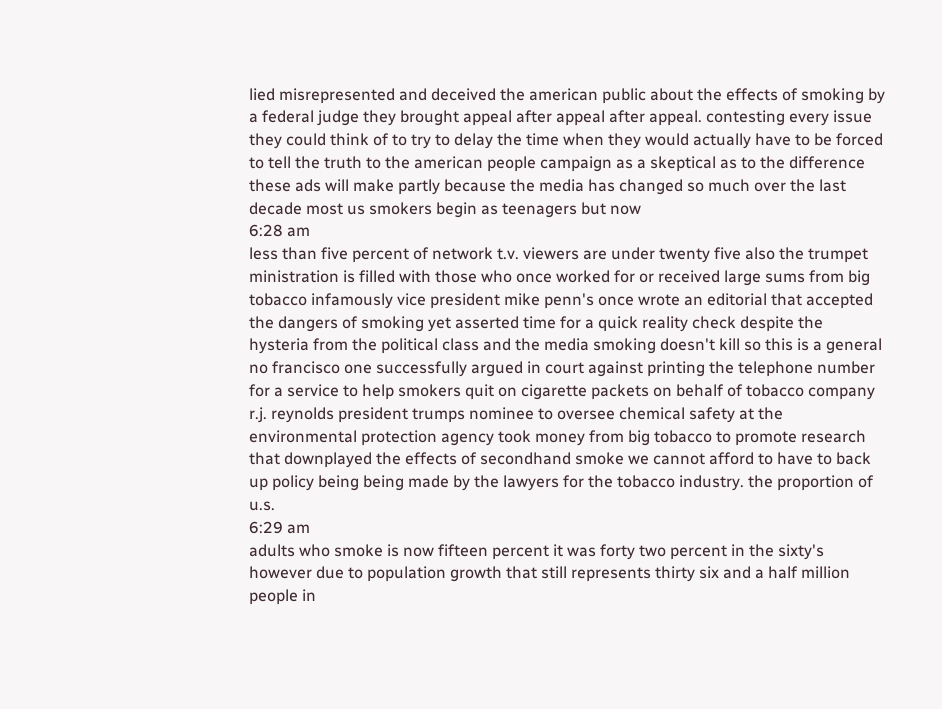lied misrepresented and deceived the american public about the effects of smoking by a federal judge they brought appeal after appeal after appeal. contesting every issue they could think of to try to delay the time when they would actually have to be forced to tell the truth to the american people campaign as a skeptical as to the difference these ads will make partly because the media has changed so much over the last decade most us smokers begin as teenagers but now
6:28 am
less than five percent of network t.v. viewers are under twenty five also the trumpet ministration is filled with those who once worked for or received large sums from big tobacco infamously vice president mike penn's once wrote an editorial that accepted the dangers of smoking yet asserted time for a quick reality check despite the hysteria from the political class and the media smoking doesn't kill so this is a general no francisco one successfully argued in court against printing the telephone number for a service to help smokers quit on cigarette packets on behalf of tobacco company r.j. reynolds president trumps nominee to oversee chemical safety at the environmental protection agency took money from big tobacco to promote research that downplayed the effects of secondhand smoke we cannot afford to have to back up policy being being made by the lawyers for the tobacco industry. the proportion of u.s.
6:29 am
adults who smoke is now fifteen percent it was forty two percent in the sixty's however due to population growth that still represents thirty six and a half million people in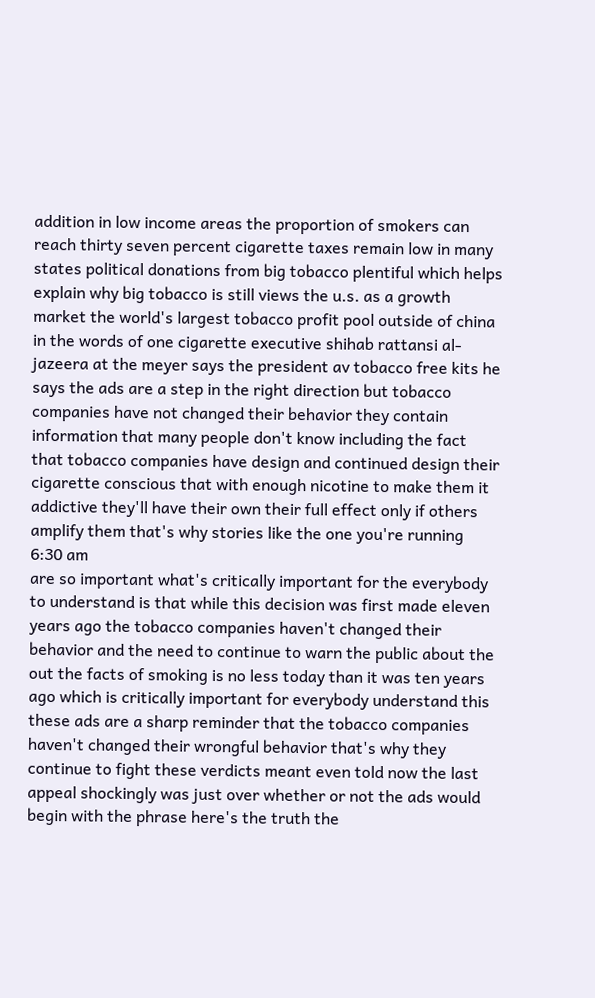addition in low income areas the proportion of smokers can reach thirty seven percent cigarette taxes remain low in many states political donations from big tobacco plentiful which helps explain why big tobacco is still views the u.s. as a growth market the world's largest tobacco profit pool outside of china in the words of one cigarette executive shihab rattansi al-jazeera at the meyer says the president av tobacco free kits he says the ads are a step in the right direction but tobacco companies have not changed their behavior they contain information that many people don't know including the fact that tobacco companies have design and continued design their cigarette conscious that with enough nicotine to make them it addictive they'll have their own their full effect only if others amplify them that's why stories like the one you're running
6:30 am
are so important what's critically important for the everybody to understand is that while this decision was first made eleven years ago the tobacco companies haven't changed their behavior and the need to continue to warn the public about the out the facts of smoking is no less today than it was ten years ago which is critically important for everybody understand this these ads are a sharp reminder that the tobacco companies haven't changed their wrongful behavior that's why they continue to fight these verdicts meant even told now the last appeal shockingly was just over whether or not the ads would begin with the phrase here's the truth the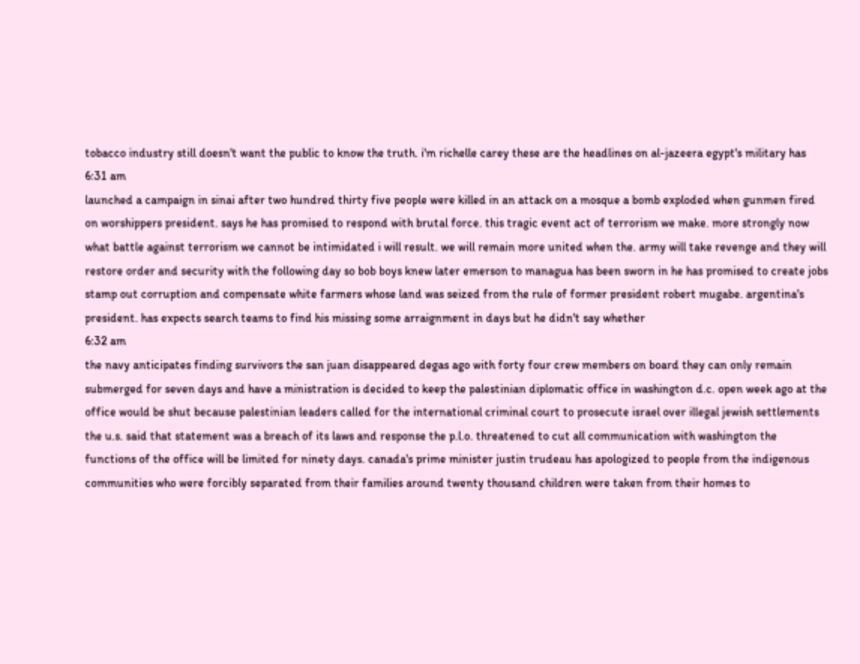tobacco industry still doesn't want the public to know the truth. i'm richelle carey these are the headlines on al-jazeera egypt's military has
6:31 am
launched a campaign in sinai after two hundred thirty five people were killed in an attack on a mosque a bomb exploded when gunmen fired on worshippers president. says he has promised to respond with brutal force. this tragic event act of terrorism we make. more strongly now what battle against terrorism we cannot be intimidated i will result. we will remain more united when the. army will take revenge and they will restore order and security with the following day so bob boys knew later emerson to managua has been sworn in he has promised to create jobs stamp out corruption and compensate white farmers whose land was seized from the rule of former president robert mugabe. argentina's president. has expects search teams to find his missing some arraignment in days but he didn't say whether
6:32 am
the navy anticipates finding survivors the san juan disappeared degas ago with forty four crew members on board they can only remain submerged for seven days and have a ministration is decided to keep the palestinian diplomatic office in washington d.c. open week ago at the office would be shut because palestinian leaders called for the international criminal court to prosecute israel over illegal jewish settlements the u.s. said that statement was a breach of its laws and response the p.l.o. threatened to cut all communication with washington the functions of the office will be limited for ninety days. canada's prime minister justin trudeau has apologized to people from the indigenous communities who were forcibly separated from their families around twenty thousand children were taken from their homes to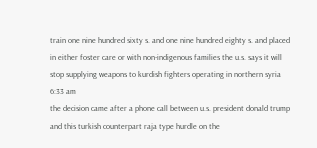train one nine hundred sixty s. and one nine hundred eighty s. and placed in either foster care or with non-indigenous families the u.s. says it will stop supplying weapons to kurdish fighters operating in northern syria
6:33 am
the decision came after a phone call between u.s. president donald trump and this turkish counterpart raja type hurdle on the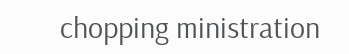chopping ministration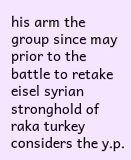his arm the group since may prior to the battle to retake eisel syrian stronghold of raka turkey considers the y.p.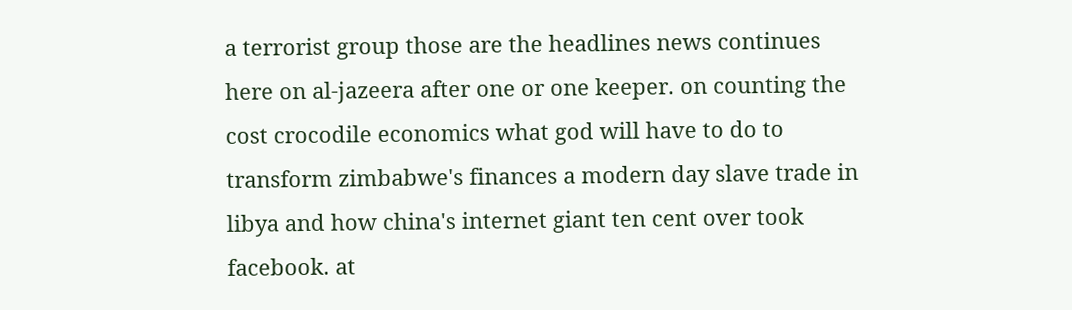a terrorist group those are the headlines news continues here on al-jazeera after one or one keeper. on counting the cost crocodile economics what god will have to do to transform zimbabwe's finances a modern day slave trade in libya and how china's internet giant ten cent over took facebook. at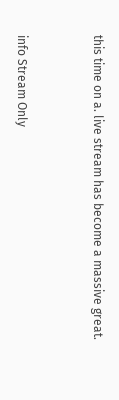this time on a. live stream has become a massive great.


info Stream Only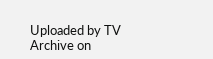Uploaded by TV Archive on